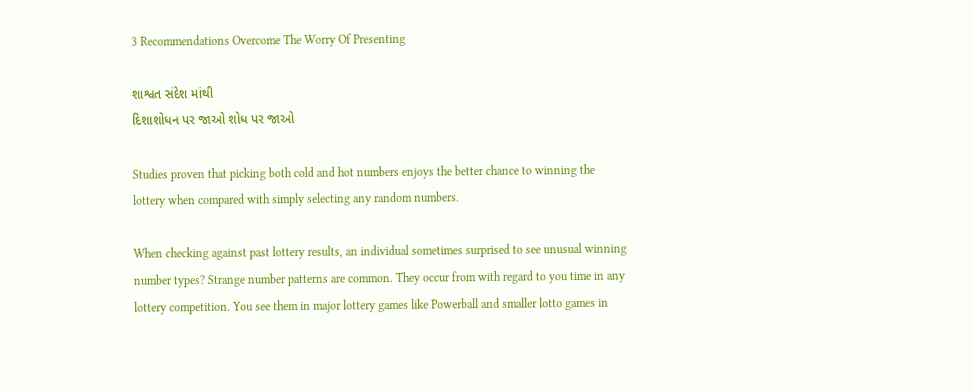3 Recommendations Overcome The Worry Of Presenting

શાશ્વત સંદેશ માંથી
દિશાશોધન પર જાઓ શોધ પર જાઓ

Studies proven that picking both cold and hot numbers enjoys the better chance to winning the lottery when compared with simply selecting any random numbers.

When checking against past lottery results, an individual sometimes surprised to see unusual winning number types? Strange number patterns are common. They occur from with regard to you time in any lottery competition. You see them in major lottery games like Powerball and smaller lotto games in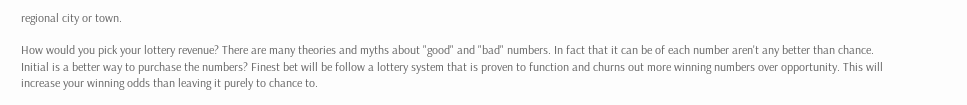regional city or town.

How would you pick your lottery revenue? There are many theories and myths about "good" and "bad" numbers. In fact that it can be of each number aren't any better than chance. Initial is a better way to purchase the numbers? Finest bet will be follow a lottery system that is proven to function and churns out more winning numbers over opportunity. This will increase your winning odds than leaving it purely to chance to.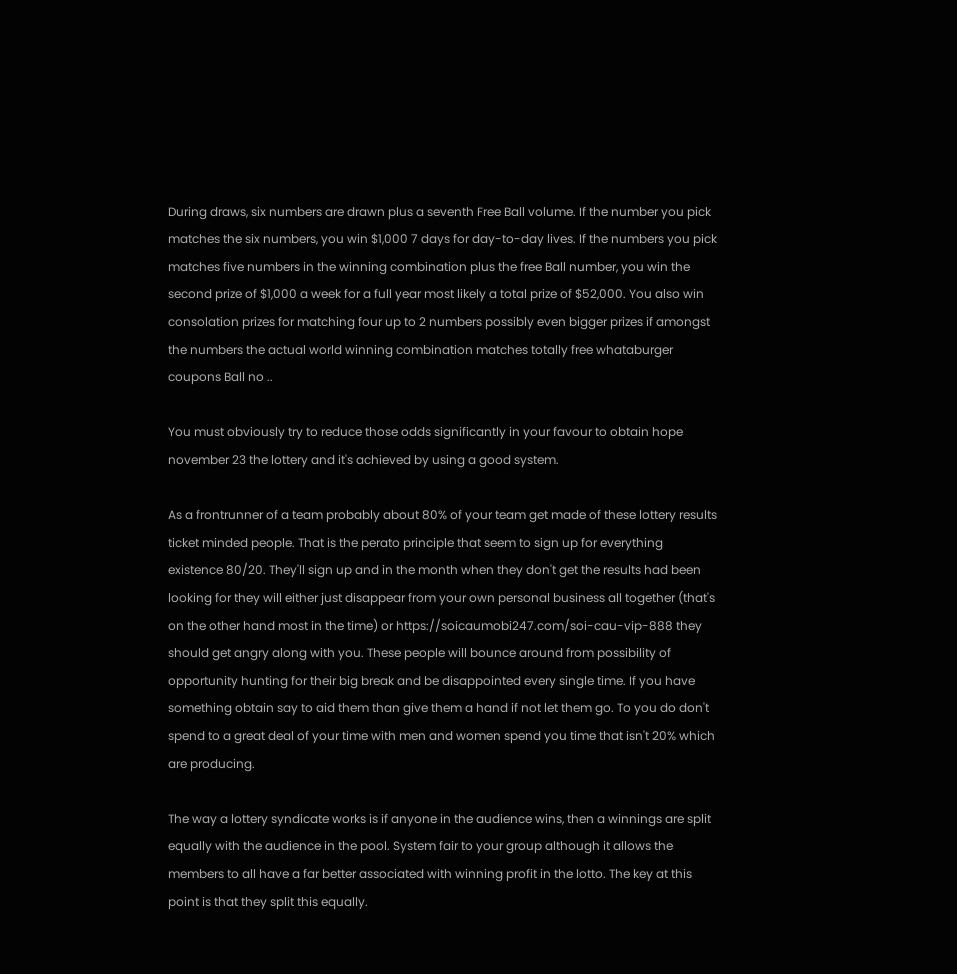During draws, six numbers are drawn plus a seventh Free Ball volume. If the number you pick matches the six numbers, you win $1,000 7 days for day-to-day lives. If the numbers you pick matches five numbers in the winning combination plus the free Ball number, you win the second prize of $1,000 a week for a full year most likely a total prize of $52,000. You also win consolation prizes for matching four up to 2 numbers possibly even bigger prizes if amongst the numbers the actual world winning combination matches totally free whataburger coupons Ball no ..

You must obviously try to reduce those odds significantly in your favour to obtain hope november 23 the lottery and it's achieved by using a good system.

As a frontrunner of a team probably about 80% of your team get made of these lottery results ticket minded people. That is the perato principle that seem to sign up for everything existence 80/20. They'll sign up and in the month when they don't get the results had been looking for they will either just disappear from your own personal business all together (that's on the other hand most in the time) or https://soicaumobi247.com/soi-cau-vip-888 they should get angry along with you. These people will bounce around from possibility of opportunity hunting for their big break and be disappointed every single time. If you have something obtain say to aid them than give them a hand if not let them go. To you do don't spend to a great deal of your time with men and women spend you time that isn't 20% which are producing.

The way a lottery syndicate works is if anyone in the audience wins, then a winnings are split equally with the audience in the pool. System fair to your group although it allows the members to all have a far better associated with winning profit in the lotto. The key at this point is that they split this equally.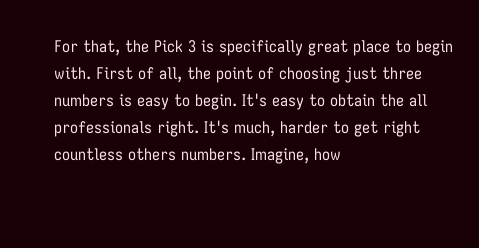For that, the Pick 3 is specifically great place to begin with. First of all, the point of choosing just three numbers is easy to begin. It's easy to obtain the all professionals right. It's much, harder to get right countless others numbers. Imagine, how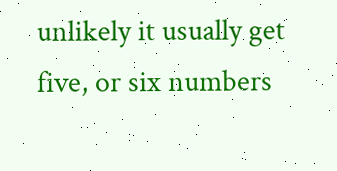unlikely it usually get five, or six numbers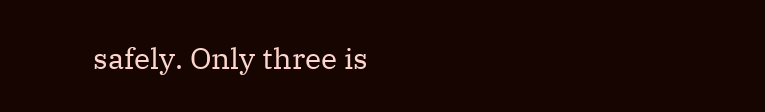safely. Only three is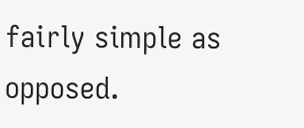fairly simple as opposed.